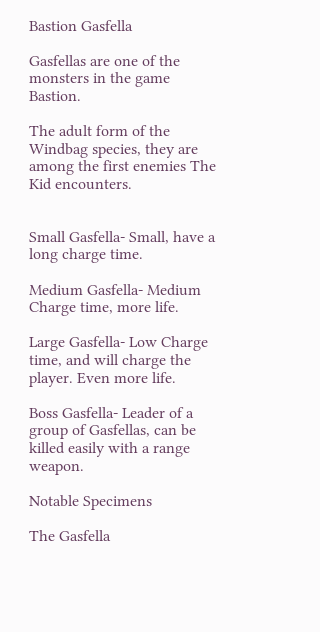Bastion Gasfella

Gasfellas are one of the monsters in the game Bastion.

The adult form of the Windbag species, they are among the first enemies The Kid encounters.


Small Gasfella- Small, have a long charge time.

Medium Gasfella- Medium Charge time, more life.

Large Gasfella- Low Charge time, and will charge the player. Even more life.

Boss Gasfella- Leader of a group of Gasfellas, can be killed easily with a range weapon.

Notable Specimens

The Gasfella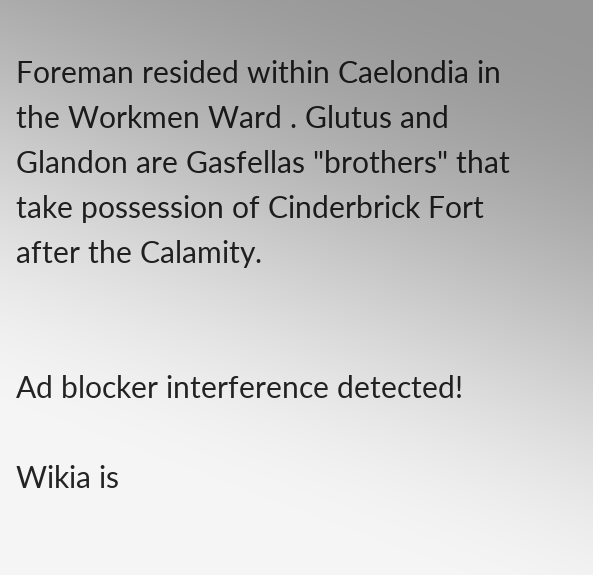Foreman resided within Caelondia in the Workmen Ward . Glutus and Glandon are Gasfellas "brothers" that take possession of Cinderbrick Fort after the Calamity.


Ad blocker interference detected!

Wikia is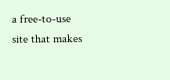a free-to-use site that makes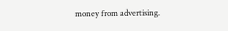money from advertising.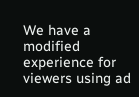We have a modified experience for viewers using ad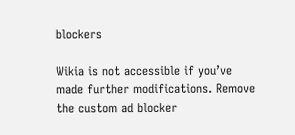blockers

Wikia is not accessible if you’ve made further modifications. Remove the custom ad blocker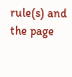rule(s) and the page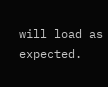will load as expected.